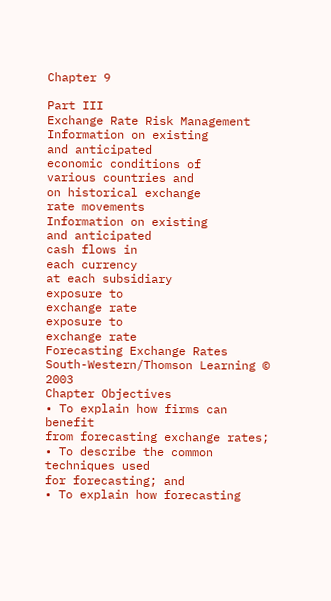Chapter 9

Part III
Exchange Rate Risk Management
Information on existing
and anticipated
economic conditions of
various countries and
on historical exchange
rate movements
Information on existing
and anticipated
cash flows in
each currency
at each subsidiary
exposure to
exchange rate
exposure to
exchange rate
Forecasting Exchange Rates
South-Western/Thomson Learning © 2003
Chapter Objectives
• To explain how firms can benefit
from forecasting exchange rates;
• To describe the common techniques used
for forecasting; and
• To explain how forecasting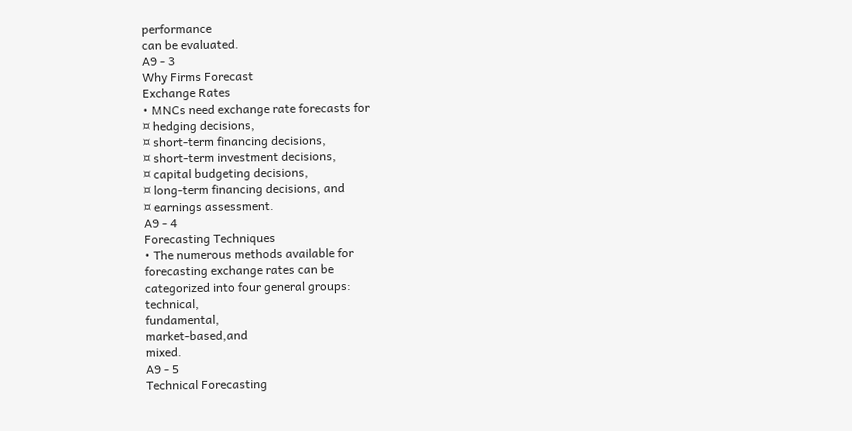performance
can be evaluated.
A9 - 3
Why Firms Forecast
Exchange Rates
• MNCs need exchange rate forecasts for
¤ hedging decisions,
¤ short-term financing decisions,
¤ short-term investment decisions,
¤ capital budgeting decisions,
¤ long-term financing decisions, and
¤ earnings assessment.
A9 - 4
Forecasting Techniques
• The numerous methods available for
forecasting exchange rates can be
categorized into four general groups:
technical,
fundamental,
market-based,and
mixed.
A9 - 5
Technical Forecasting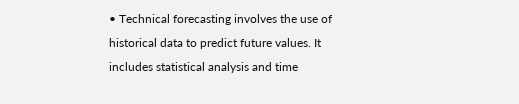• Technical forecasting involves the use of
historical data to predict future values. It
includes statistical analysis and time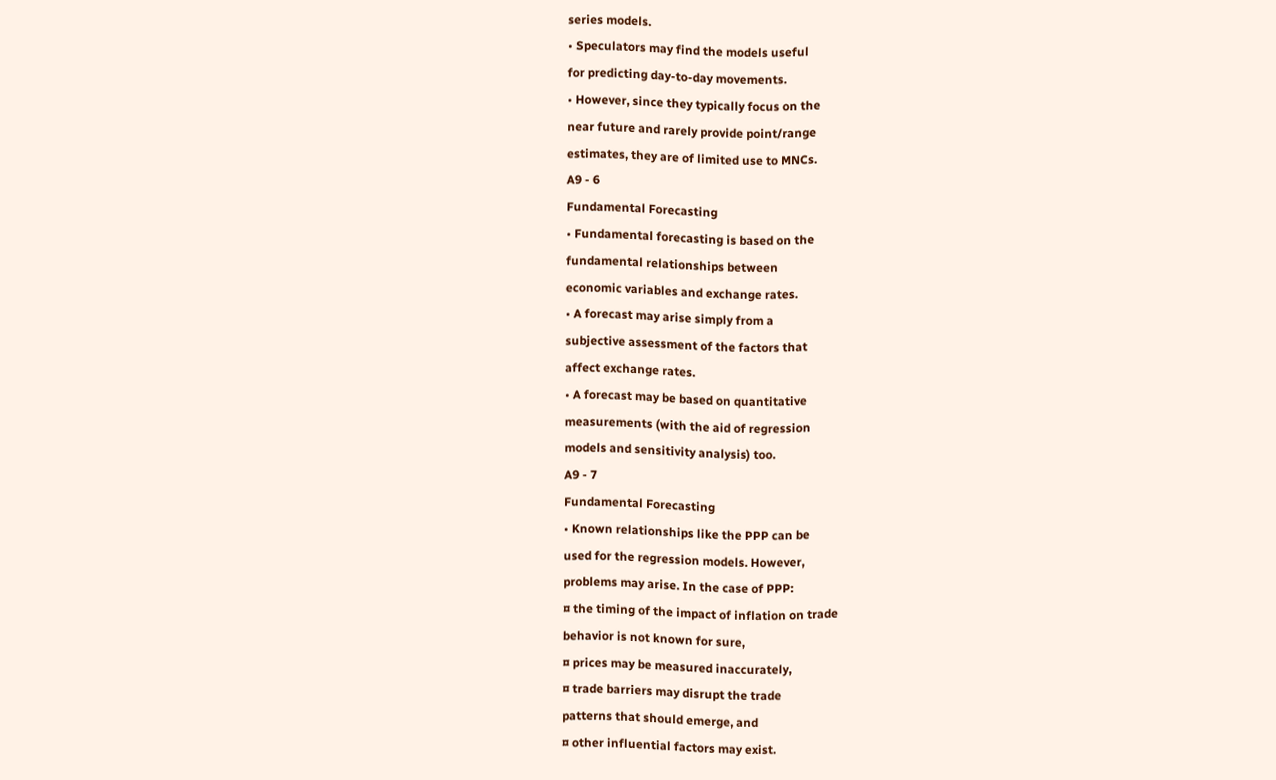series models.
• Speculators may find the models useful
for predicting day-to-day movements.
• However, since they typically focus on the
near future and rarely provide point/range
estimates, they are of limited use to MNCs.
A9 - 6
Fundamental Forecasting
• Fundamental forecasting is based on the
fundamental relationships between
economic variables and exchange rates.
• A forecast may arise simply from a
subjective assessment of the factors that
affect exchange rates.
• A forecast may be based on quantitative
measurements (with the aid of regression
models and sensitivity analysis) too.
A9 - 7
Fundamental Forecasting
• Known relationships like the PPP can be
used for the regression models. However,
problems may arise. In the case of PPP:
¤ the timing of the impact of inflation on trade
behavior is not known for sure,
¤ prices may be measured inaccurately,
¤ trade barriers may disrupt the trade
patterns that should emerge, and
¤ other influential factors may exist.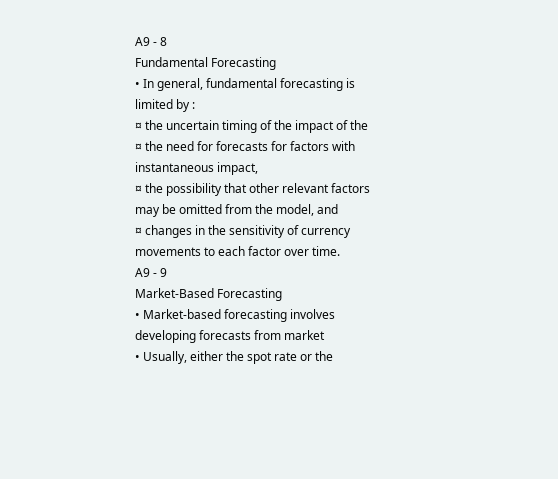A9 - 8
Fundamental Forecasting
• In general, fundamental forecasting is
limited by :
¤ the uncertain timing of the impact of the
¤ the need for forecasts for factors with
instantaneous impact,
¤ the possibility that other relevant factors
may be omitted from the model, and
¤ changes in the sensitivity of currency
movements to each factor over time.
A9 - 9
Market-Based Forecasting
• Market-based forecasting involves
developing forecasts from market
• Usually, either the spot rate or the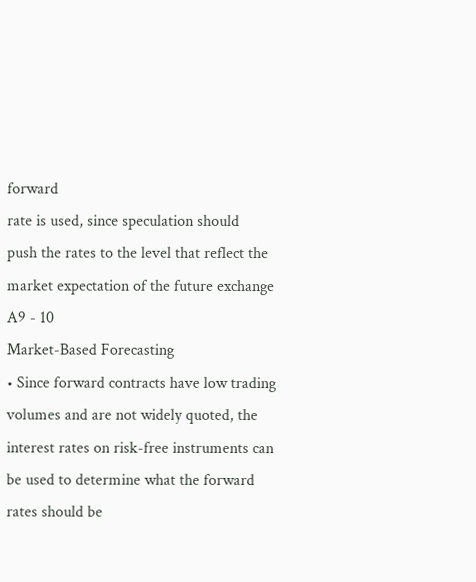forward
rate is used, since speculation should
push the rates to the level that reflect the
market expectation of the future exchange
A9 - 10
Market-Based Forecasting
• Since forward contracts have low trading
volumes and are not widely quoted, the
interest rates on risk-free instruments can
be used to determine what the forward
rates should be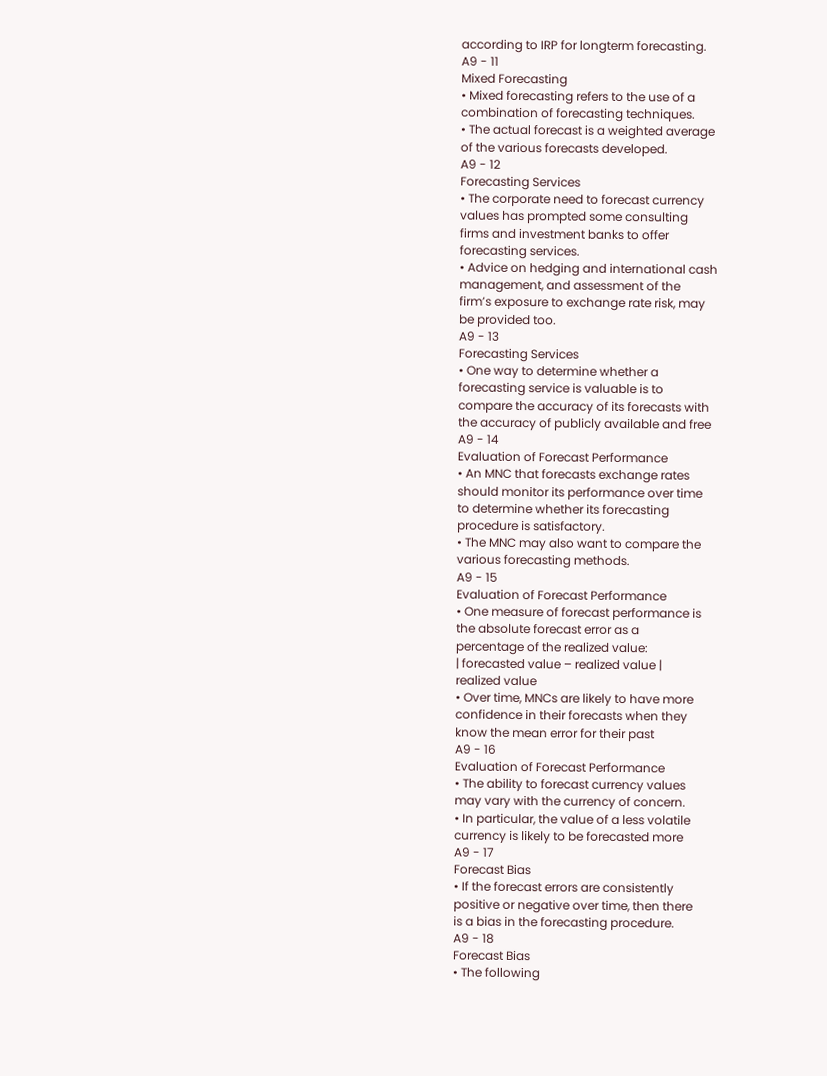according to IRP for longterm forecasting.
A9 - 11
Mixed Forecasting
• Mixed forecasting refers to the use of a
combination of forecasting techniques.
• The actual forecast is a weighted average
of the various forecasts developed.
A9 - 12
Forecasting Services
• The corporate need to forecast currency
values has prompted some consulting
firms and investment banks to offer
forecasting services.
• Advice on hedging and international cash
management, and assessment of the
firm’s exposure to exchange rate risk, may
be provided too.
A9 - 13
Forecasting Services
• One way to determine whether a
forecasting service is valuable is to
compare the accuracy of its forecasts with
the accuracy of publicly available and free
A9 - 14
Evaluation of Forecast Performance
• An MNC that forecasts exchange rates
should monitor its performance over time
to determine whether its forecasting
procedure is satisfactory.
• The MNC may also want to compare the
various forecasting methods.
A9 - 15
Evaluation of Forecast Performance
• One measure of forecast performance is
the absolute forecast error as a
percentage of the realized value:
| forecasted value – realized value |
realized value
• Over time, MNCs are likely to have more
confidence in their forecasts when they
know the mean error for their past
A9 - 16
Evaluation of Forecast Performance
• The ability to forecast currency values
may vary with the currency of concern.
• In particular, the value of a less volatile
currency is likely to be forecasted more
A9 - 17
Forecast Bias
• If the forecast errors are consistently
positive or negative over time, then there
is a bias in the forecasting procedure.
A9 - 18
Forecast Bias
• The following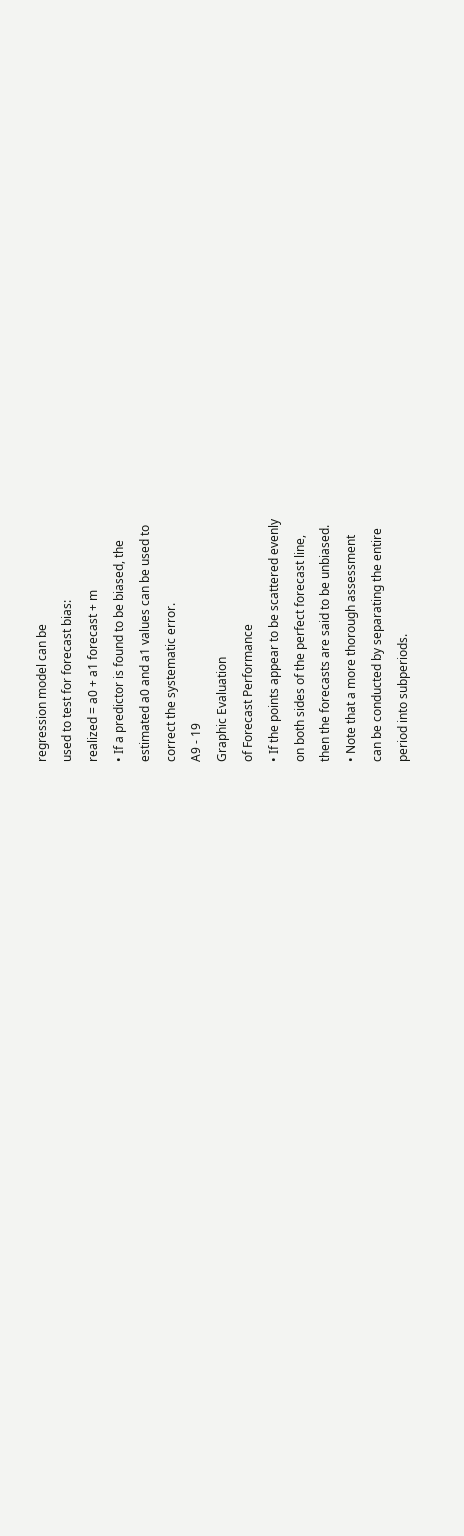regression model can be
used to test for forecast bias:
realized = a0 + a1 forecast + m
• If a predictor is found to be biased, the
estimated a0 and a1 values can be used to
correct the systematic error.
A9 - 19
Graphic Evaluation
of Forecast Performance
• If the points appear to be scattered evenly
on both sides of the perfect forecast line,
then the forecasts are said to be unbiased.
• Note that a more thorough assessment
can be conducted by separating the entire
period into subperiods.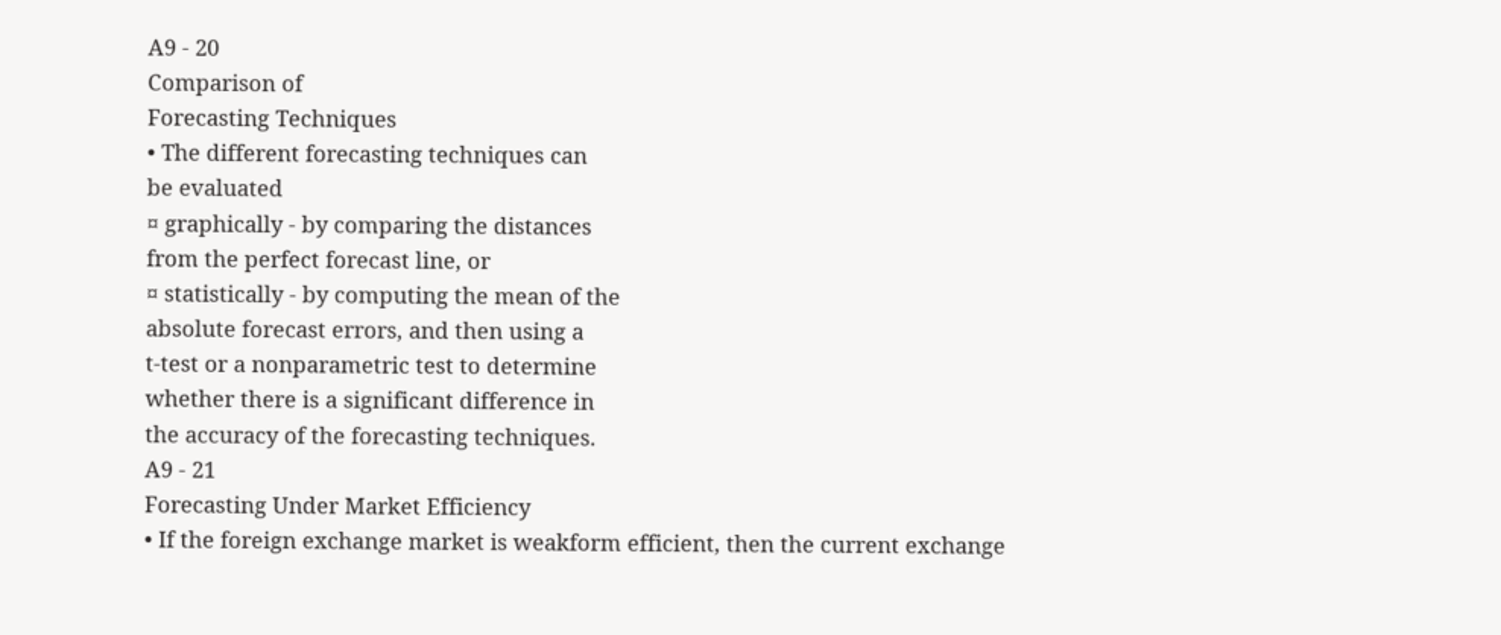A9 - 20
Comparison of
Forecasting Techniques
• The different forecasting techniques can
be evaluated
¤ graphically - by comparing the distances
from the perfect forecast line, or
¤ statistically - by computing the mean of the
absolute forecast errors, and then using a
t-test or a nonparametric test to determine
whether there is a significant difference in
the accuracy of the forecasting techniques.
A9 - 21
Forecasting Under Market Efficiency
• If the foreign exchange market is weakform efficient, then the current exchange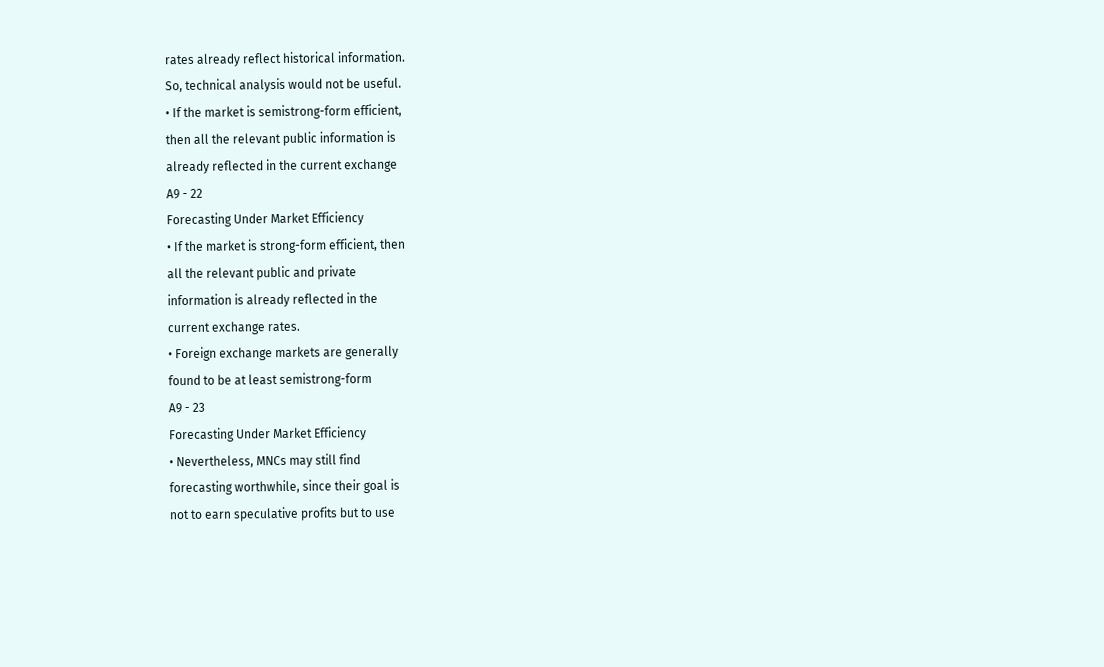rates already reflect historical information.
So, technical analysis would not be useful.
• If the market is semistrong-form efficient,
then all the relevant public information is
already reflected in the current exchange
A9 - 22
Forecasting Under Market Efficiency
• If the market is strong-form efficient, then
all the relevant public and private
information is already reflected in the
current exchange rates.
• Foreign exchange markets are generally
found to be at least semistrong-form
A9 - 23
Forecasting Under Market Efficiency
• Nevertheless, MNCs may still find
forecasting worthwhile, since their goal is
not to earn speculative profits but to use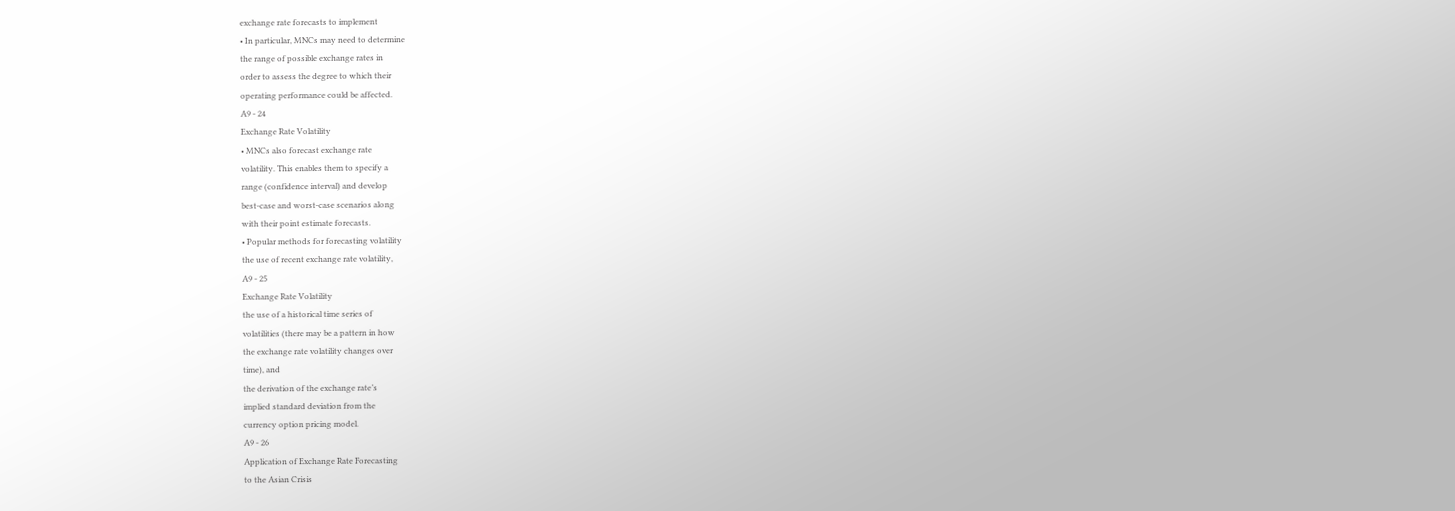exchange rate forecasts to implement
• In particular, MNCs may need to determine
the range of possible exchange rates in
order to assess the degree to which their
operating performance could be affected.
A9 - 24
Exchange Rate Volatility
• MNCs also forecast exchange rate
volatility. This enables them to specify a
range (confidence interval) and develop
best-case and worst-case scenarios along
with their point estimate forecasts.
• Popular methods for forecasting volatility
the use of recent exchange rate volatility,
A9 - 25
Exchange Rate Volatility
the use of a historical time series of
volatilities (there may be a pattern in how
the exchange rate volatility changes over
time), and
the derivation of the exchange rate’s
implied standard deviation from the
currency option pricing model.
A9 - 26
Application of Exchange Rate Forecasting
to the Asian Crisis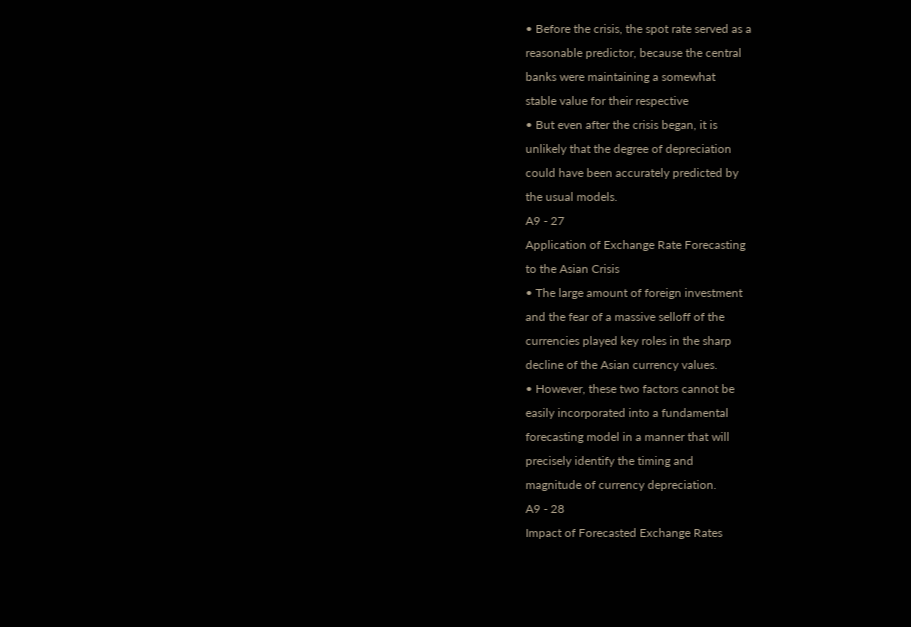• Before the crisis, the spot rate served as a
reasonable predictor, because the central
banks were maintaining a somewhat
stable value for their respective
• But even after the crisis began, it is
unlikely that the degree of depreciation
could have been accurately predicted by
the usual models.
A9 - 27
Application of Exchange Rate Forecasting
to the Asian Crisis
• The large amount of foreign investment
and the fear of a massive selloff of the
currencies played key roles in the sharp
decline of the Asian currency values.
• However, these two factors cannot be
easily incorporated into a fundamental
forecasting model in a manner that will
precisely identify the timing and
magnitude of currency depreciation.
A9 - 28
Impact of Forecasted Exchange Rates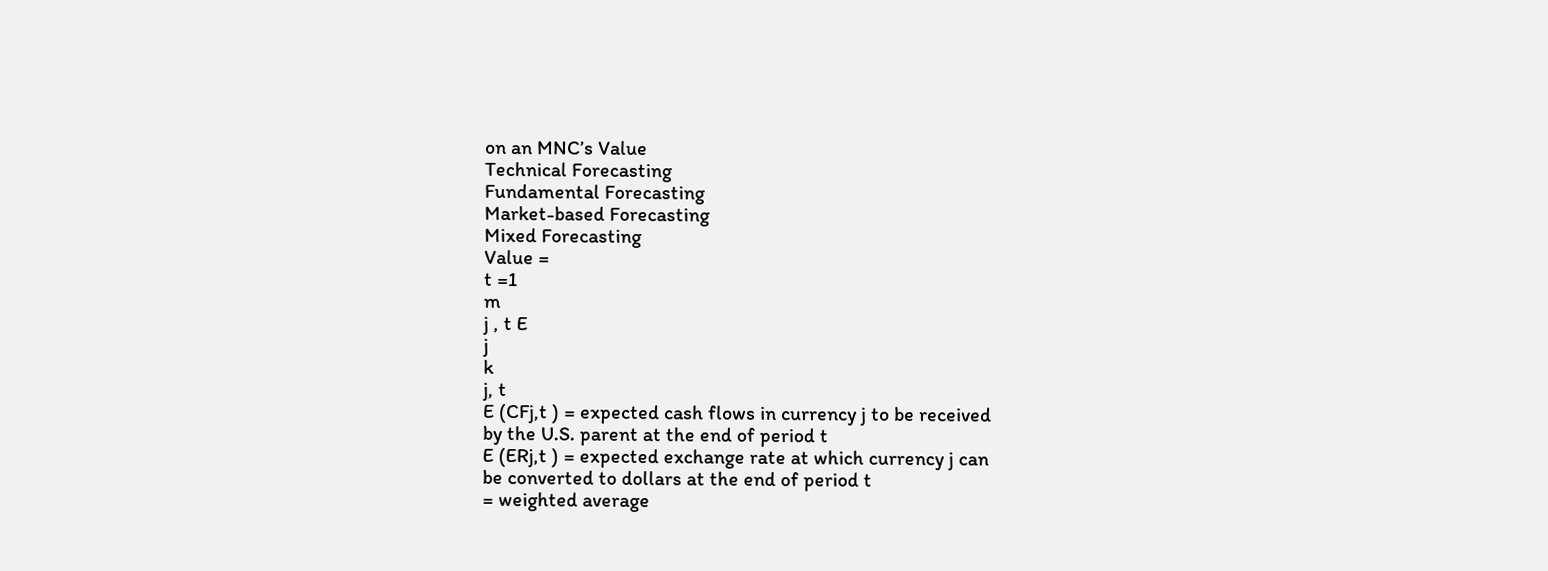on an MNC’s Value
Technical Forecasting
Fundamental Forecasting
Market-based Forecasting
Mixed Forecasting
Value =
t =1
m
j , t E
j
k
j, t
E (CFj,t ) = expected cash flows in currency j to be received
by the U.S. parent at the end of period t
E (ERj,t ) = expected exchange rate at which currency j can
be converted to dollars at the end of period t
= weighted average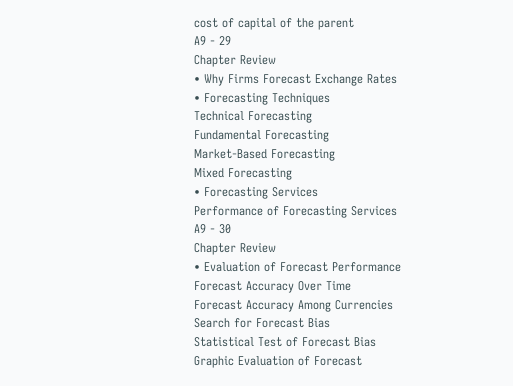cost of capital of the parent
A9 - 29
Chapter Review
• Why Firms Forecast Exchange Rates
• Forecasting Techniques
Technical Forecasting
Fundamental Forecasting
Market-Based Forecasting
Mixed Forecasting
• Forecasting Services
Performance of Forecasting Services
A9 - 30
Chapter Review
• Evaluation of Forecast Performance
Forecast Accuracy Over Time
Forecast Accuracy Among Currencies
Search for Forecast Bias
Statistical Test of Forecast Bias
Graphic Evaluation of Forecast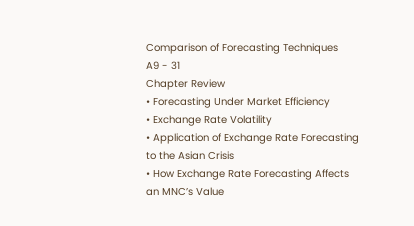Comparison of Forecasting Techniques
A9 - 31
Chapter Review
• Forecasting Under Market Efficiency
• Exchange Rate Volatility
• Application of Exchange Rate Forecasting
to the Asian Crisis
• How Exchange Rate Forecasting Affects
an MNC’s Value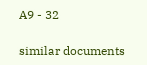A9 - 32

similar documents